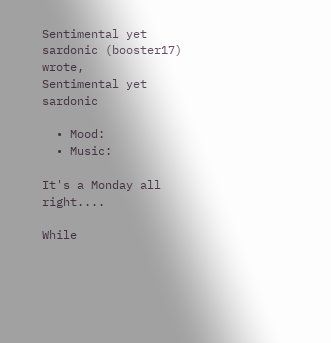Sentimental yet sardonic (booster17) wrote,
Sentimental yet sardonic

  • Mood:
  • Music:

It's a Monday all right....

While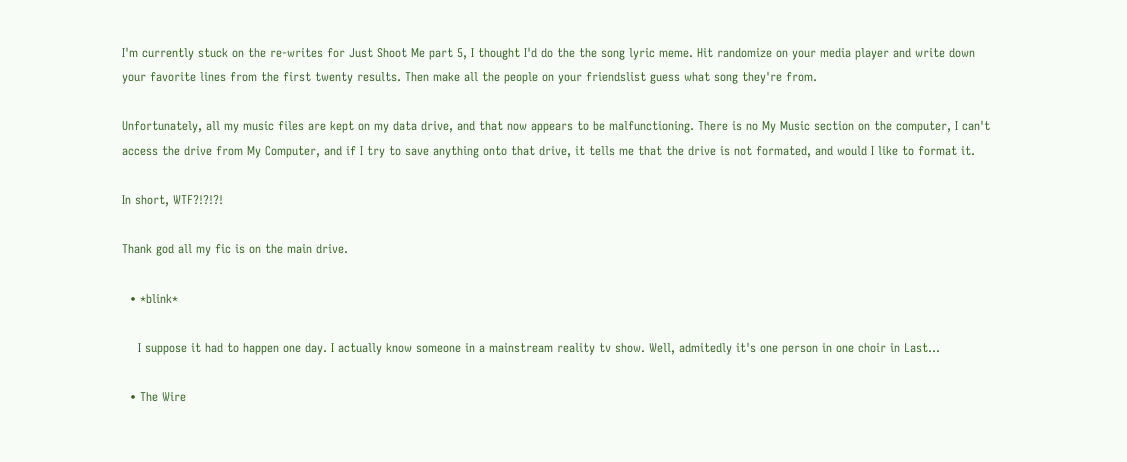I'm currently stuck on the re-writes for Just Shoot Me part 5, I thought I'd do the the song lyric meme. Hit randomize on your media player and write down your favorite lines from the first twenty results. Then make all the people on your friendslist guess what song they're from.

Unfortunately, all my music files are kept on my data drive, and that now appears to be malfunctioning. There is no My Music section on the computer, I can't access the drive from My Computer, and if I try to save anything onto that drive, it tells me that the drive is not formated, and would I like to format it.

In short, WTF?!?!?!

Thank god all my fic is on the main drive.

  • *blink*

    I suppose it had to happen one day. I actually know someone in a mainstream reality tv show. Well, admitedly it's one person in one choir in Last…

  • The Wire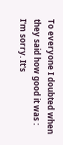To everyone I doubted when they said how good it was : I'm sorry. It's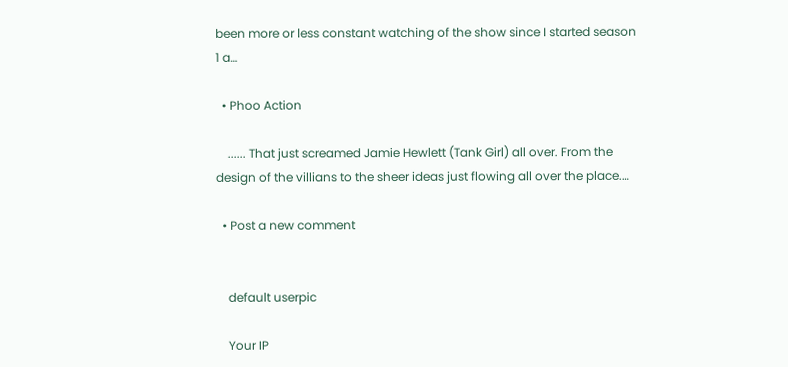been more or less constant watching of the show since I started season 1 a…

  • Phoo Action

    ...... That just screamed Jamie Hewlett (Tank Girl) all over. From the design of the villians to the sheer ideas just flowing all over the place.…

  • Post a new comment


    default userpic

    Your IP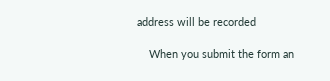address will be recorded

    When you submit the form an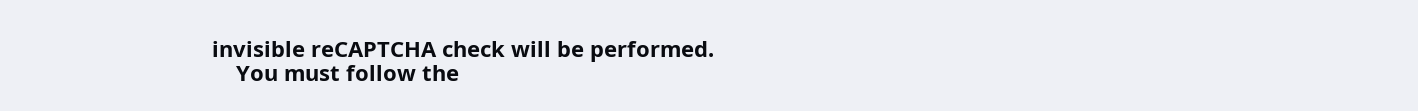invisible reCAPTCHA check will be performed.
    You must follow the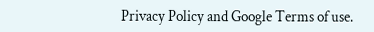Privacy Policy and Google Terms of use.